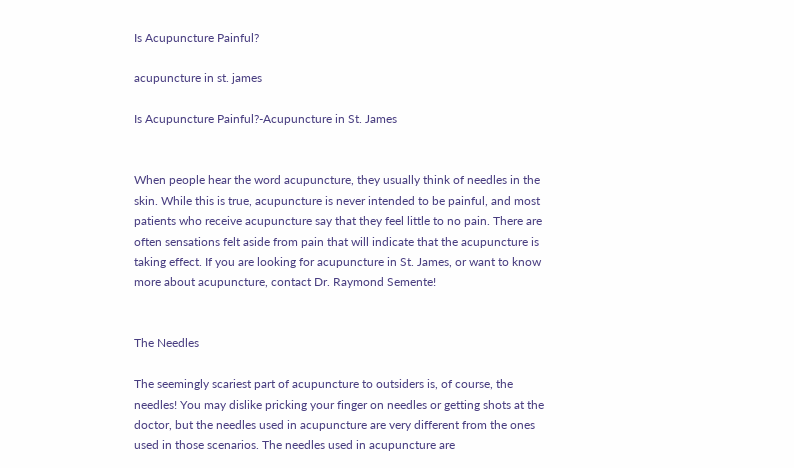Is Acupuncture Painful?

acupuncture in st. james

Is Acupuncture Painful?-Acupuncture in St. James


When people hear the word acupuncture, they usually think of needles in the skin. While this is true, acupuncture is never intended to be painful, and most patients who receive acupuncture say that they feel little to no pain. There are often sensations felt aside from pain that will indicate that the acupuncture is taking effect. If you are looking for acupuncture in St. James, or want to know more about acupuncture, contact Dr. Raymond Semente!


The Needles

The seemingly scariest part of acupuncture to outsiders is, of course, the needles! You may dislike pricking your finger on needles or getting shots at the doctor, but the needles used in acupuncture are very different from the ones used in those scenarios. The needles used in acupuncture are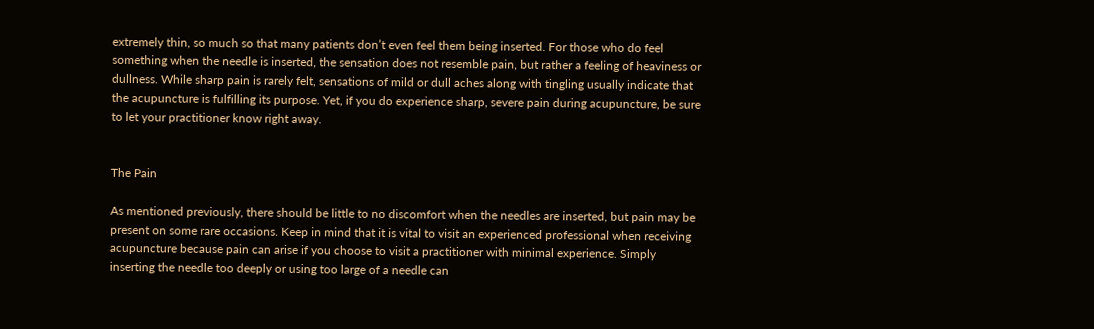extremely thin, so much so that many patients don’t even feel them being inserted. For those who do feel something when the needle is inserted, the sensation does not resemble pain, but rather a feeling of heaviness or dullness. While sharp pain is rarely felt, sensations of mild or dull aches along with tingling usually indicate that the acupuncture is fulfilling its purpose. Yet, if you do experience sharp, severe pain during acupuncture, be sure to let your practitioner know right away.


The Pain

As mentioned previously, there should be little to no discomfort when the needles are inserted, but pain may be present on some rare occasions. Keep in mind that it is vital to visit an experienced professional when receiving acupuncture because pain can arise if you choose to visit a practitioner with minimal experience. Simply inserting the needle too deeply or using too large of a needle can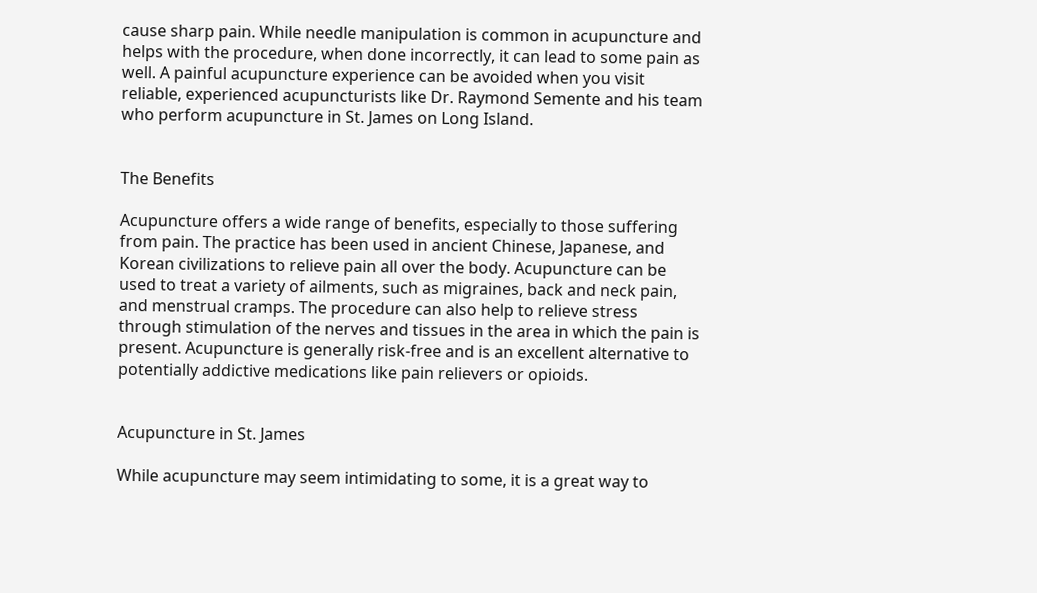cause sharp pain. While needle manipulation is common in acupuncture and helps with the procedure, when done incorrectly, it can lead to some pain as well. A painful acupuncture experience can be avoided when you visit reliable, experienced acupuncturists like Dr. Raymond Semente and his team who perform acupuncture in St. James on Long Island.


The Benefits

Acupuncture offers a wide range of benefits, especially to those suffering from pain. The practice has been used in ancient Chinese, Japanese, and Korean civilizations to relieve pain all over the body. Acupuncture can be used to treat a variety of ailments, such as migraines, back and neck pain, and menstrual cramps. The procedure can also help to relieve stress through stimulation of the nerves and tissues in the area in which the pain is present. Acupuncture is generally risk-free and is an excellent alternative to potentially addictive medications like pain relievers or opioids.


Acupuncture in St. James

While acupuncture may seem intimidating to some, it is a great way to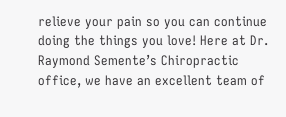relieve your pain so you can continue doing the things you love! Here at Dr. Raymond Semente’s Chiropractic office, we have an excellent team of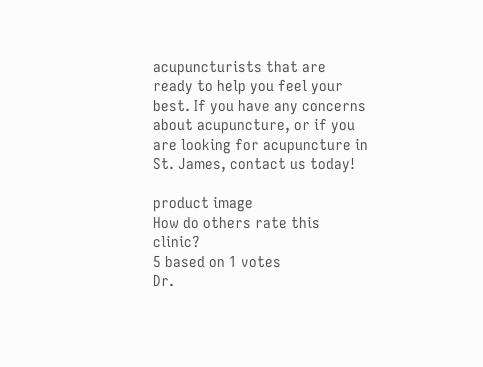acupuncturists that are ready to help you feel your best. If you have any concerns about acupuncture, or if you are looking for acupuncture in St. James, contact us today!

product image
How do others rate this clinic?
5 based on 1 votes
Dr.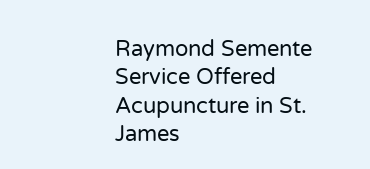Raymond Semente
Service Offered
Acupuncture in St. James